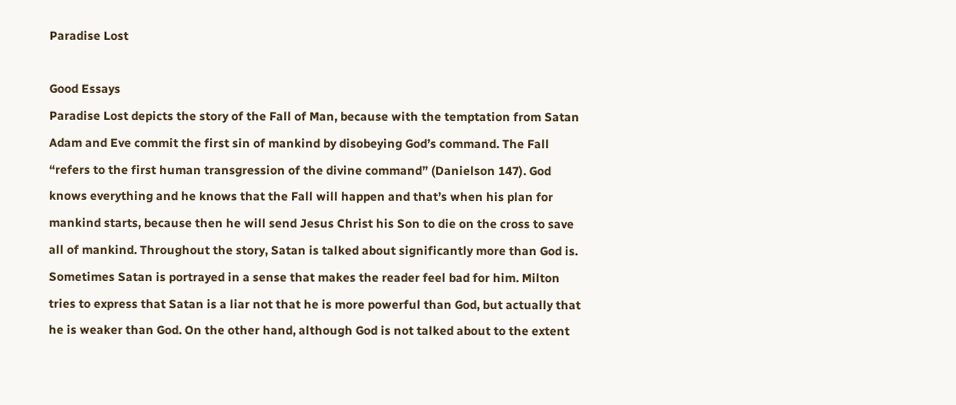Paradise Lost

Good Essays
Paradise Lost depicts the story of the Fall of Man, because with the temptation from Satan Adam and Eve commit the first sin of mankind by disobeying God’s command. The Fall “refers to the first human transgression of the divine command” (Danielson 147). God knows everything and he knows that the Fall will happen and that’s when his plan for mankind starts, because then he will send Jesus Christ his Son to die on the cross to save all of mankind. Throughout the story, Satan is talked about significantly more than God is. Sometimes Satan is portrayed in a sense that makes the reader feel bad for him. Milton tries to express that Satan is a liar not that he is more powerful than God, but actually that he is weaker than God. On the other hand, although God is not talked about to the extent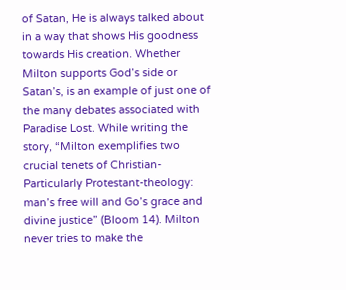of Satan, He is always talked about in a way that shows His goodness towards His creation. Whether Milton supports God’s side or Satan’s, is an example of just one of the many debates associated with Paradise Lost. While writing the story, “Milton exemplifies two crucial tenets of Christian-Particularly Protestant-theology: man’s free will and Go’s grace and divine justice” (Bloom 14). Milton never tries to make the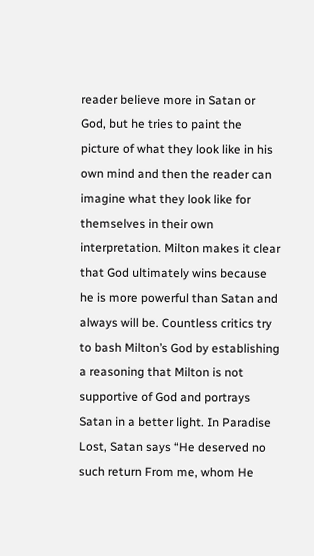reader believe more in Satan or God, but he tries to paint the picture of what they look like in his own mind and then the reader can imagine what they look like for themselves in their own interpretation. Milton makes it clear that God ultimately wins because he is more powerful than Satan and always will be. Countless critics try to bash Milton’s God by establishing a reasoning that Milton is not supportive of God and portrays Satan in a better light. In Paradise Lost, Satan says “He deserved no such return From me, whom He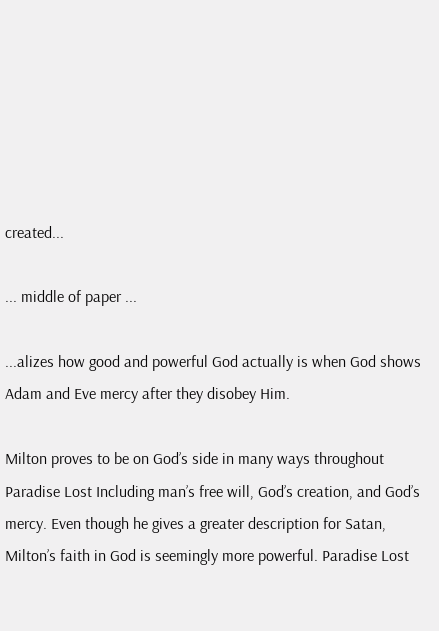created...

... middle of paper ...

...alizes how good and powerful God actually is when God shows Adam and Eve mercy after they disobey Him.

Milton proves to be on God’s side in many ways throughout Paradise Lost Including man’s free will, God’s creation, and God’s mercy. Even though he gives a greater description for Satan, Milton’s faith in God is seemingly more powerful. Paradise Lost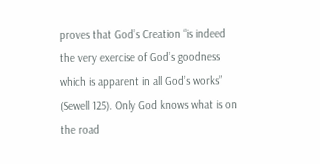proves that God’s Creation “is indeed the very exercise of God’s goodness which is apparent in all God’s works” (Sewell 125). Only God knows what is on the road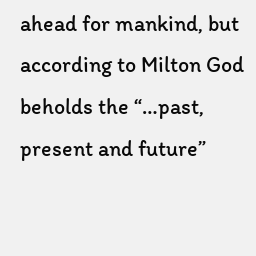ahead for mankind, but according to Milton God beholds the “…past, present and future”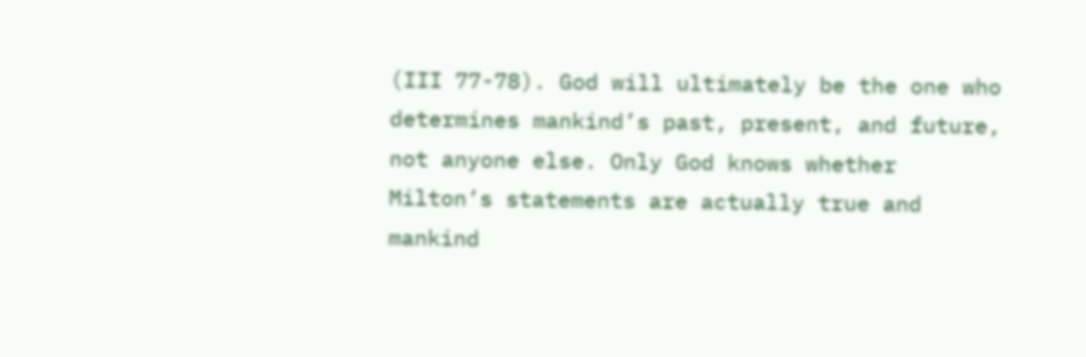(III 77-78). God will ultimately be the one who determines mankind’s past, present, and future, not anyone else. Only God knows whether Milton’s statements are actually true and mankind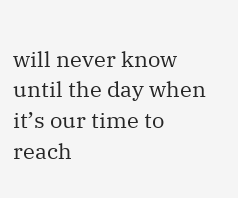will never know until the day when it’s our time to reach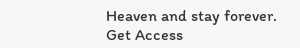Heaven and stay forever.
Get Access